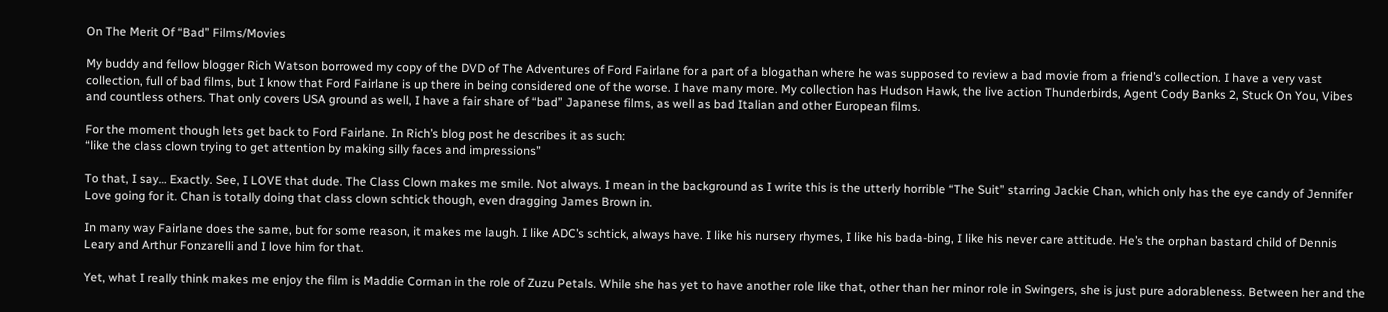On The Merit Of “Bad” Films/Movies

My buddy and fellow blogger Rich Watson borrowed my copy of the DVD of The Adventures of Ford Fairlane for a part of a blogathan where he was supposed to review a bad movie from a friend’s collection. I have a very vast collection, full of bad films, but I know that Ford Fairlane is up there in being considered one of the worse. I have many more. My collection has Hudson Hawk, the live action Thunderbirds, Agent Cody Banks 2, Stuck On You, Vibes and countless others. That only covers USA ground as well, I have a fair share of “bad” Japanese films, as well as bad Italian and other European films.

For the moment though lets get back to Ford Fairlane. In Rich’s blog post he describes it as such:
“like the class clown trying to get attention by making silly faces and impressions”

To that, I say… Exactly. See, I LOVE that dude. The Class Clown makes me smile. Not always. I mean in the background as I write this is the utterly horrible “The Suit” starring Jackie Chan, which only has the eye candy of Jennifer Love going for it. Chan is totally doing that class clown schtick though, even dragging James Brown in.

In many way Fairlane does the same, but for some reason, it makes me laugh. I like ADC’s schtick, always have. I like his nursery rhymes, I like his bada-bing, I like his never care attitude. He’s the orphan bastard child of Dennis Leary and Arthur Fonzarelli and I love him for that.

Yet, what I really think makes me enjoy the film is Maddie Corman in the role of Zuzu Petals. While she has yet to have another role like that, other than her minor role in Swingers, she is just pure adorableness. Between her and the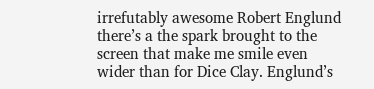irrefutably awesome Robert Englund there’s a the spark brought to the screen that make me smile even wider than for Dice Clay. Englund’s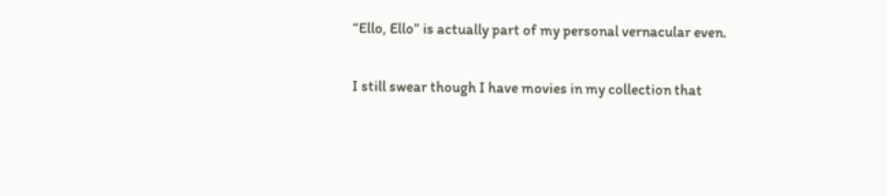“Ello, Ello” is actually part of my personal vernacular even.

I still swear though I have movies in my collection that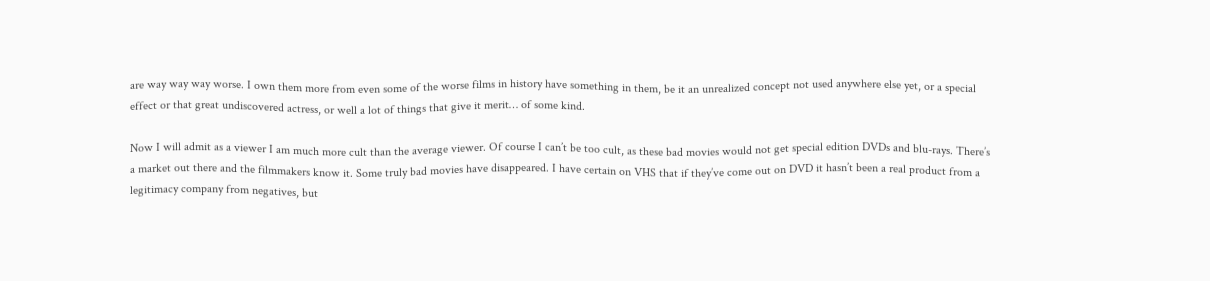are way way way worse. I own them more from even some of the worse films in history have something in them, be it an unrealized concept not used anywhere else yet, or a special effect or that great undiscovered actress, or well a lot of things that give it merit… of some kind.

Now I will admit as a viewer I am much more cult than the average viewer. Of course I can’t be too cult, as these bad movies would not get special edition DVDs and blu-rays. There’s a market out there and the filmmakers know it. Some truly bad movies have disappeared. I have certain on VHS that if they’ve come out on DVD it hasn’t been a real product from a legitimacy company from negatives, but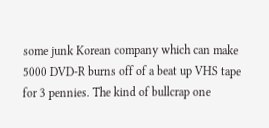some junk Korean company which can make 5000 DVD-R burns off of a beat up VHS tape for 3 pennies. The kind of bullcrap one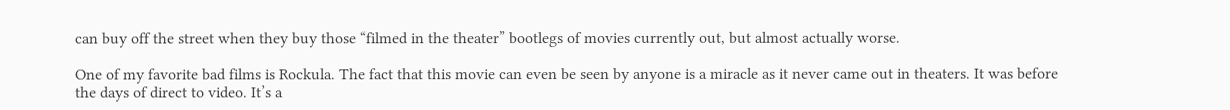can buy off the street when they buy those “filmed in the theater” bootlegs of movies currently out, but almost actually worse.

One of my favorite bad films is Rockula. The fact that this movie can even be seen by anyone is a miracle as it never came out in theaters. It was before the days of direct to video. It’s a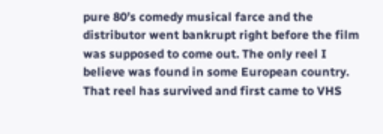pure 80’s comedy musical farce and the distributor went bankrupt right before the film was supposed to come out. The only reel I believe was found in some European country. That reel has survived and first came to VHS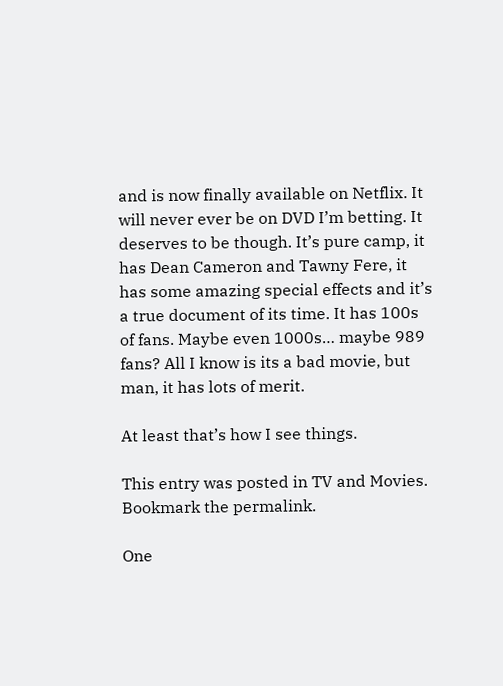and is now finally available on Netflix. It will never ever be on DVD I’m betting. It deserves to be though. It’s pure camp, it has Dean Cameron and Tawny Fere, it has some amazing special effects and it’s a true document of its time. It has 100s of fans. Maybe even 1000s… maybe 989 fans? All I know is its a bad movie, but man, it has lots of merit.

At least that’s how I see things.

This entry was posted in TV and Movies. Bookmark the permalink.

One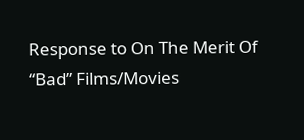Response to On The Merit Of “Bad” Films/Movies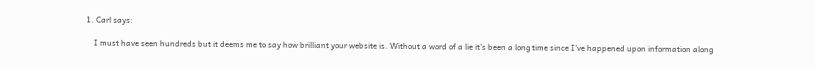1. Carl says:

    I must have seen hundreds but it deems me to say how brilliant your website is. Without a word of a lie it’s been a long time since I’ve happened upon information along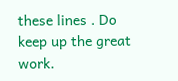these lines . Do keep up the great work.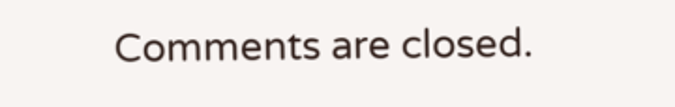Comments are closed.